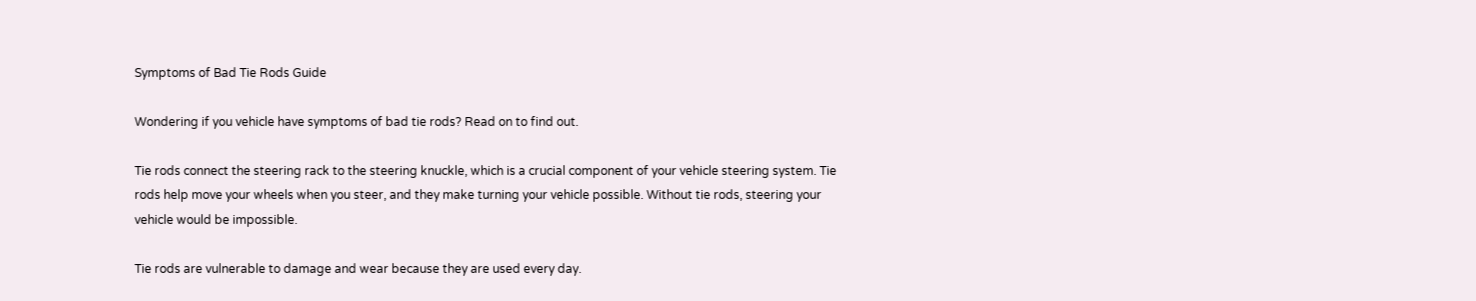Symptoms of Bad Tie Rods Guide

Wondering if you vehicle have symptoms of bad tie rods? Read on to find out.

Tie rods connect the steering rack to the steering knuckle, which is a crucial component of your vehicle steering system. Tie rods help move your wheels when you steer, and they make turning your vehicle possible. Without tie rods, steering your vehicle would be impossible.

Tie rods are vulnerable to damage and wear because they are used every day.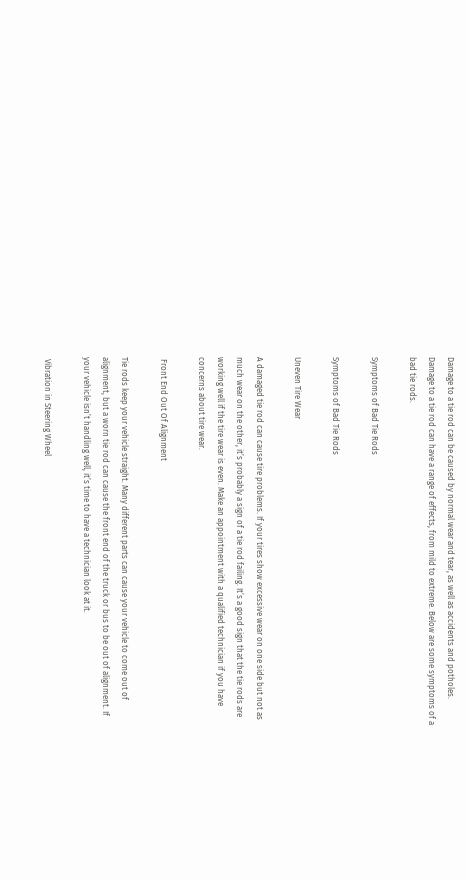Damage to a tie rod can be caused by normal wear and tear, as well as accidents and potholes. Damage to a tie rod can have a range of effects, from mild to extreme. Below are some symptoms of a bad tie rods.

Symptoms of Bad Tie Rods

Symptoms of Bad Tie Rods

Uneven Tire Wear

A damaged tie rod can cause tire problems. If your tires show excessive wear on one side but not as much wear on the other, it’s probably a sign of a tie rod failing. It’s a good sign that the tie rods are working well if the tire wear is even. Make an appointment with a qualified technician if you have concerns about tire wear.

 Front End Out Of Alignment

Tie rods keep your vehicle straight. Many different parts can cause your vehicle to come out of alignment, but a worn tie rod can cause the front end of the truck or bus to be out of alignment. If your vehicle isn’t handling well, it’s time to have a technician look at it.

 Vibration in Steering Wheel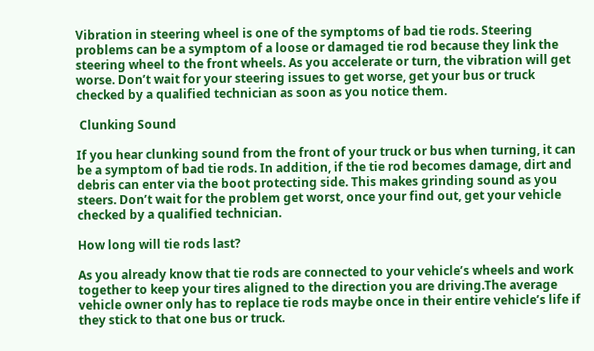Vibration in steering wheel is one of the symptoms of bad tie rods. Steering problems can be a symptom of a loose or damaged tie rod because they link the steering wheel to the front wheels. As you accelerate or turn, the vibration will get worse. Don’t wait for your steering issues to get worse, get your bus or truck checked by a qualified technician as soon as you notice them.

 Clunking Sound

If you hear clunking sound from the front of your truck or bus when turning, it can be a symptom of bad tie rods. In addition, if the tie rod becomes damage, dirt and debris can enter via the boot protecting side. This makes grinding sound as you steers. Don’t wait for the problem get worst, once your find out, get your vehicle checked by a qualified technician.

How long will tie rods last?

As you already know that tie rods are connected to your vehicle’s wheels and work together to keep your tires aligned to the direction you are driving.The average vehicle owner only has to replace tie rods maybe once in their entire vehicle’s life if they stick to that one bus or truck.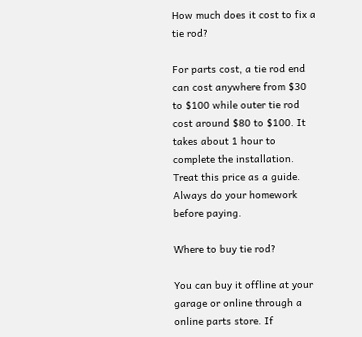How much does it cost to fix a tie rod?

For parts cost, a tie rod end can cost anywhere from $30 to $100 while outer tie rod cost around $80 to $100. It takes about 1 hour to complete the installation. Treat this price as a guide. Always do your homework before paying.

Where to buy tie rod?

You can buy it offline at your garage or online through a online parts store. If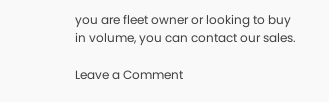you are fleet owner or looking to buy in volume, you can contact our sales.

Leave a Comment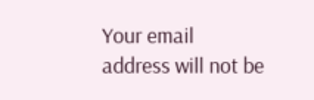Your email address will not be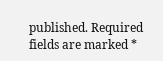published. Required fields are marked *